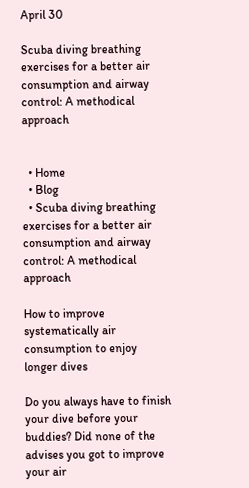April 30

Scuba diving breathing exercises for a better air consumption and airway control: A methodical approach


  • Home
  • Blog
  • Scuba diving breathing exercises for a better air consumption and airway control: A methodical approach

How to improve systematically air consumption to enjoy longer dives

Do you always have to finish your dive before your buddies? Did none of the advises you got to improve your air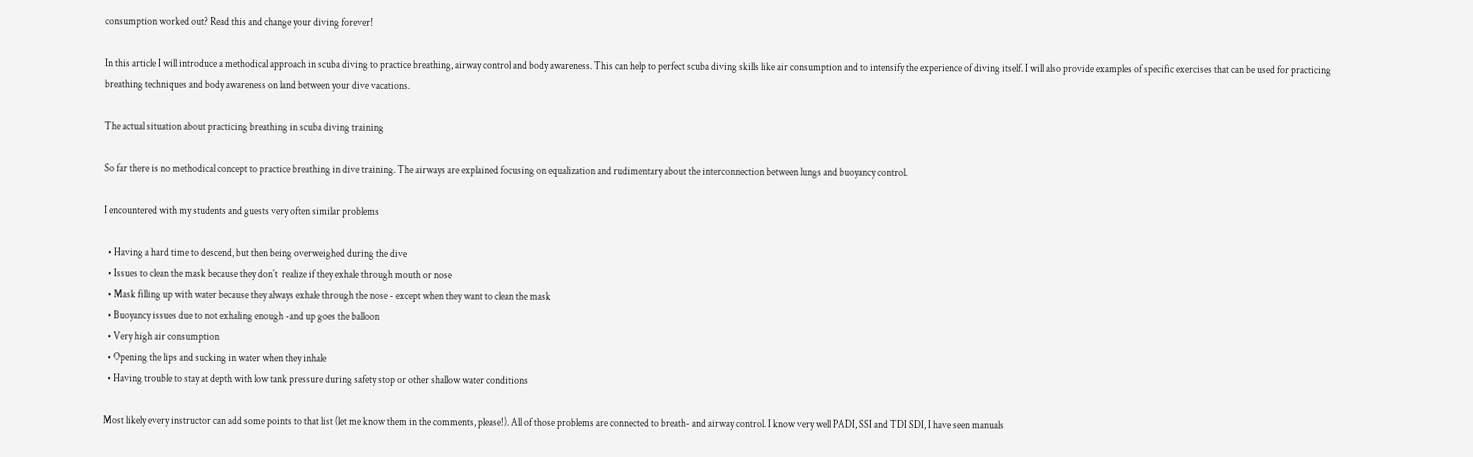consumption worked out? Read this and change your diving forever!

In this article I will introduce a methodical approach in scuba diving to practice breathing, airway control and body awareness. This can help to perfect scuba diving skills like air consumption and to intensify the experience of diving itself. I will also provide examples of specific exercises that can be used for practicing breathing techniques and body awareness on land between your dive vacations.

The actual situation about practicing breathing in scuba diving training

So far there is no methodical concept to practice breathing in dive training. The airways are explained focusing on equalization and rudimentary about the interconnection between lungs and buoyancy control.

I encountered with my students and guests very often similar problems

  • Having a hard time to descend, but then being overweighed during the dive
  • Issues to clean the mask because they don´t  realize if they exhale through mouth or nose
  • Mask filling up with water because they always exhale through the nose - except when they want to clean the mask
  • Buoyancy issues due to not exhaling enough -and up goes the balloon
  • Very high air consumption
  • Opening the lips and sucking in water when they inhale
  • Having trouble to stay at depth with low tank pressure during safety stop or other shallow water conditions

Most likely every instructor can add some points to that list (let me know them in the comments, please!). All of those problems are connected to breath- and airway control. I know very well PADI, SSI and TDI SDI, I have seen manuals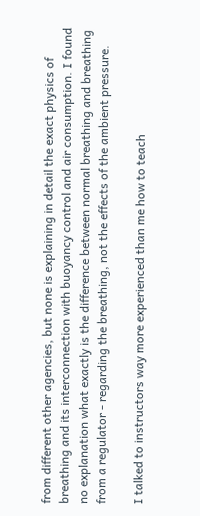from different other agencies, but none is explaining in detail the exact physics of breathing and its interconnection with buoyancy control and air consumption. I found no explanation what exactly is the difference between normal breathing and breathing from a regulator - regarding the breathing, not the effects of the ambient pressure.

I talked to instructors way more experienced than me how to teach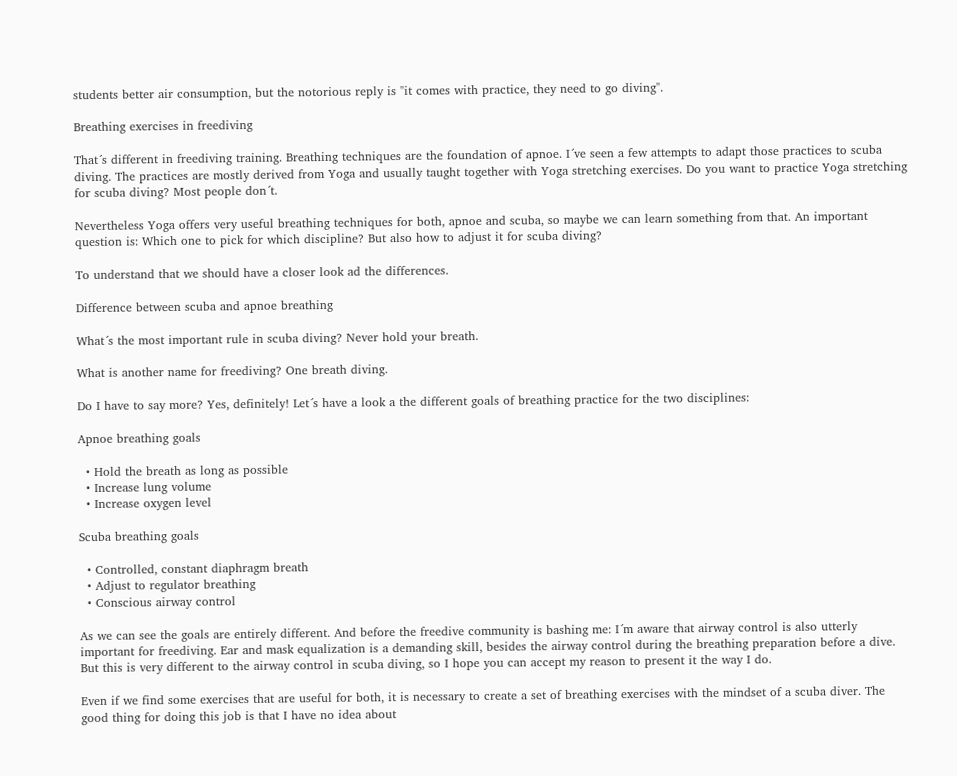students better air consumption, but the notorious reply is "it comes with practice, they need to go diving".

Breathing exercises in freediving

That´s different in freediving training. Breathing techniques are the foundation of apnoe. I´ve seen a few attempts to adapt those practices to scuba diving. The practices are mostly derived from Yoga and usually taught together with Yoga stretching exercises. Do you want to practice Yoga stretching for scuba diving? Most people don´t.

Nevertheless Yoga offers very useful breathing techniques for both, apnoe and scuba, so maybe we can learn something from that. An important question is: Which one to pick for which discipline? But also how to adjust it for scuba diving?

To understand that we should have a closer look ad the differences.

Difference between scuba and apnoe breathing

What´s the most important rule in scuba diving? Never hold your breath.

What is another name for freediving? One breath diving.

Do I have to say more? Yes, definitely! Let´s have a look a the different goals of breathing practice for the two disciplines:

Apnoe breathing goals

  • Hold the breath as long as possible
  • Increase lung volume
  • Increase oxygen level

Scuba breathing goals

  • Controlled, constant diaphragm breath
  • Adjust to regulator breathing
  • Conscious airway control

As we can see the goals are entirely different. And before the freedive community is bashing me: I´m aware that airway control is also utterly important for freediving. Ear and mask equalization is a demanding skill, besides the airway control during the breathing preparation before a dive. But this is very different to the airway control in scuba diving, so I hope you can accept my reason to present it the way I do.

Even if we find some exercises that are useful for both, it is necessary to create a set of breathing exercises with the mindset of a scuba diver. The good thing for doing this job is that I have no idea about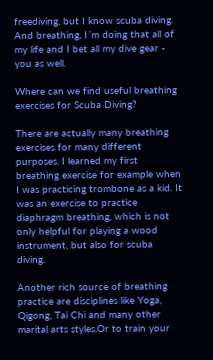freediving, but I know scuba diving. And breathing, I´m doing that all of my life and I bet all my dive gear - you as well.

Where can we find useful breathing exercises for Scuba Diving?

There are actually many breathing exercises for many different purposes. I learned my first breathing exercise for example when I was practicing trombone as a kid. It was an exercise to practice diaphragm breathing, which is not only helpful for playing a wood instrument, but also for scuba diving.

Another rich source of breathing practice are disciplines like Yoga, Qigong, Tai Chi and many other marital arts styles.Or to train your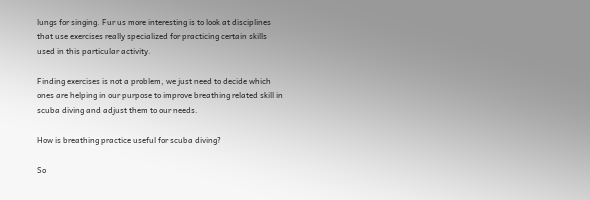lungs for singing. Fur us more interesting is to look at disciplines that use exercises really specialized for practicing certain skills used in this particular activity.

Finding exercises is not a problem, we just need to decide which ones are helping in our purpose to improve breathing related skill in scuba diving and adjust them to our needs.

How is breathing practice useful for scuba diving?

So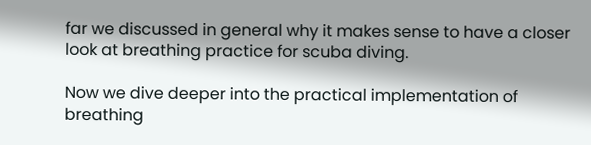far we discussed in general why it makes sense to have a closer look at breathing practice for scuba diving.

Now we dive deeper into the practical implementation of breathing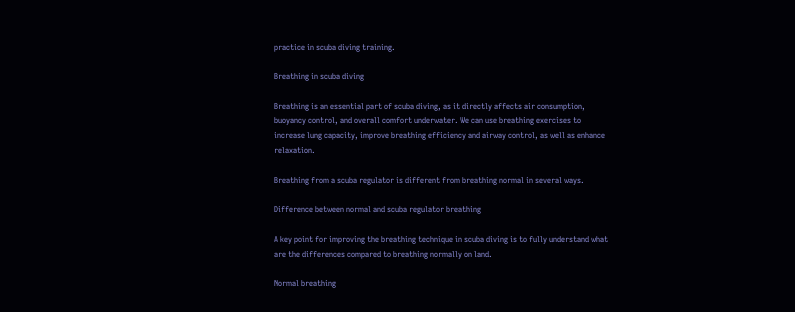practice in scuba diving training.

Breathing in scuba diving

Breathing is an essential part of scuba diving, as it directly affects air consumption, buoyancy control, and overall comfort underwater. We can use breathing exercises to increase lung capacity, improve breathing efficiency and airway control, as well as enhance relaxation.

Breathing from a scuba regulator is different from breathing normal in several ways.

Difference between normal and scuba regulator breathing

A key point for improving the breathing technique in scuba diving is to fully understand what are the differences compared to breathing normally on land.

Normal breathing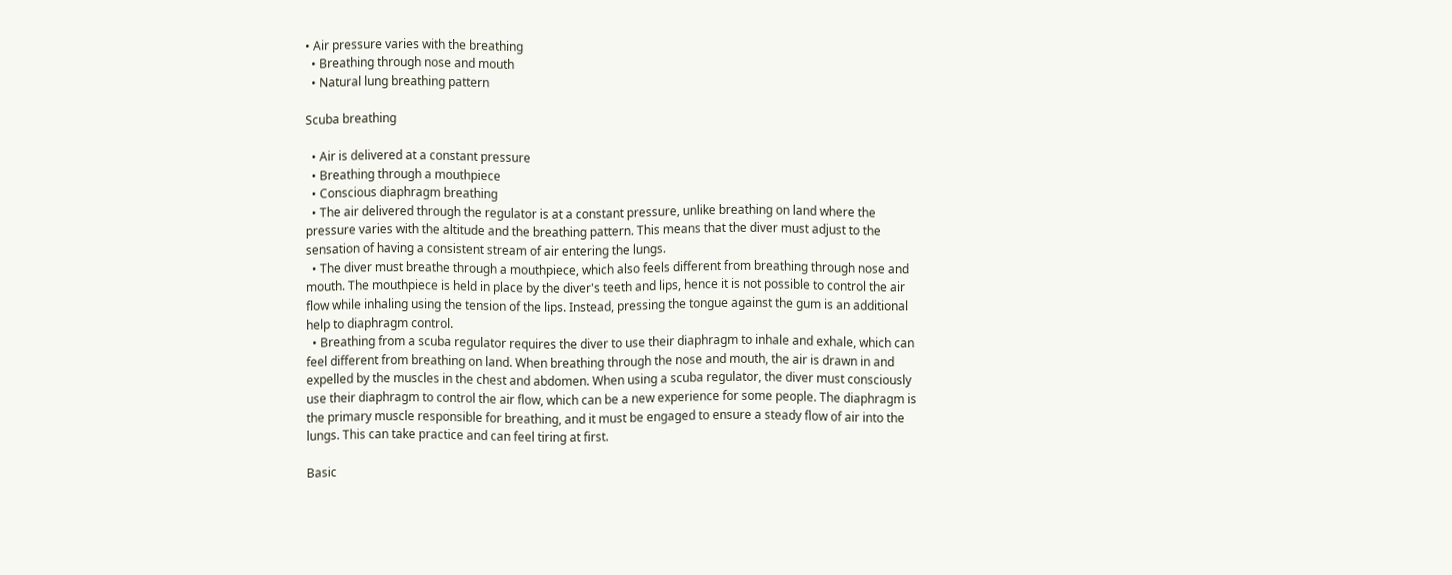• Air pressure varies with the breathing
  • Breathing through nose and mouth
  • Natural lung breathing pattern

Scuba breathing

  • Air is delivered at a constant pressure
  • Breathing through a mouthpiece
  • Conscious diaphragm breathing
  • The air delivered through the regulator is at a constant pressure, unlike breathing on land where the pressure varies with the altitude and the breathing pattern. This means that the diver must adjust to the sensation of having a consistent stream of air entering the lungs.
  • The diver must breathe through a mouthpiece, which also feels different from breathing through nose and mouth. The mouthpiece is held in place by the diver's teeth and lips, hence it is not possible to control the air flow while inhaling using the tension of the lips. Instead, pressing the tongue against the gum is an additional help to diaphragm control.
  • Breathing from a scuba regulator requires the diver to use their diaphragm to inhale and exhale, which can feel different from breathing on land. When breathing through the nose and mouth, the air is drawn in and expelled by the muscles in the chest and abdomen. When using a scuba regulator, the diver must consciously use their diaphragm to control the air flow, which can be a new experience for some people. The diaphragm is the primary muscle responsible for breathing, and it must be engaged to ensure a steady flow of air into the lungs. This can take practice and can feel tiring at first.

Basic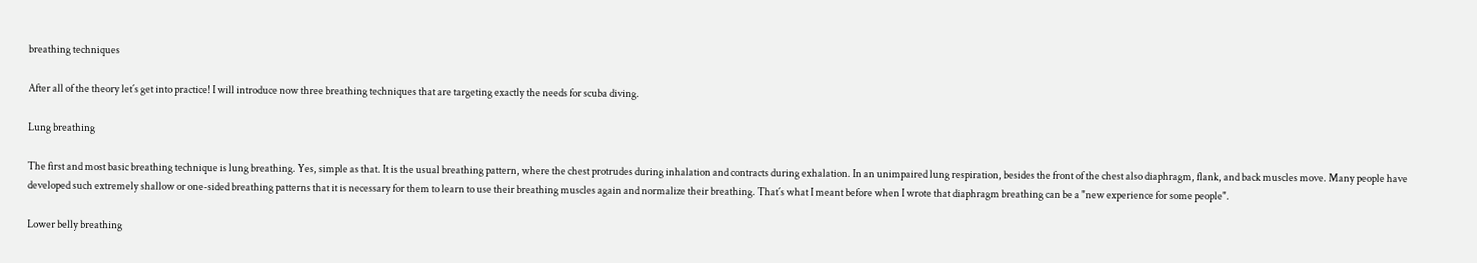breathing techniques

After all of the theory let´s get into practice! I will introduce now three breathing techniques that are targeting exactly the needs for scuba diving.

Lung breathing

The first and most basic breathing technique is lung breathing. Yes, simple as that. It is the usual breathing pattern, where the chest protrudes during inhalation and contracts during exhalation. In an unimpaired lung respiration, besides the front of the chest also diaphragm, flank, and back muscles move. Many people have developed such extremely shallow or one-sided breathing patterns that it is necessary for them to learn to use their breathing muscles again and normalize their breathing. That´s what I meant before when I wrote that diaphragm breathing can be a "new experience for some people".

Lower belly breathing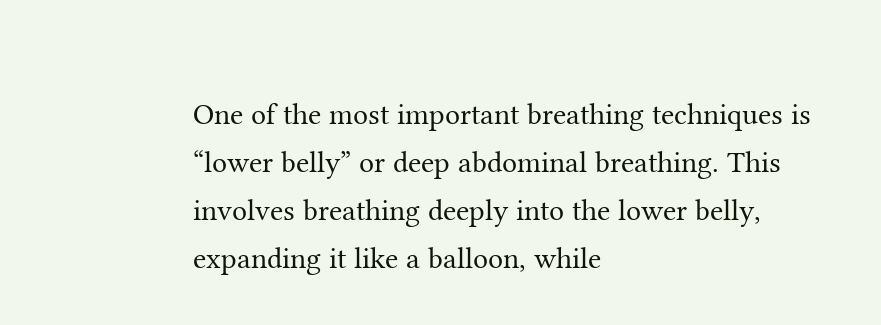One of the most important breathing techniques is “lower belly” or deep abdominal breathing. This involves breathing deeply into the lower belly, expanding it like a balloon, while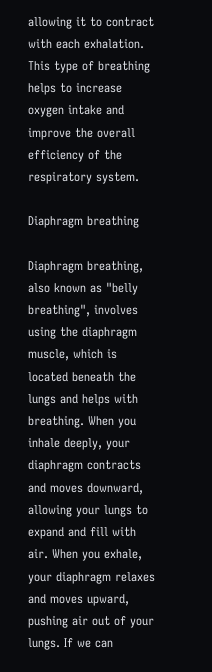allowing it to contract with each exhalation. This type of breathing helps to increase oxygen intake and improve the overall efficiency of the respiratory system.

Diaphragm breathing

Diaphragm breathing, also known as "belly breathing", involves using the diaphragm muscle, which is located beneath the lungs and helps with breathing. When you inhale deeply, your diaphragm contracts and moves downward, allowing your lungs to expand and fill with air. When you exhale, your diaphragm relaxes and moves upward, pushing air out of your lungs. If we can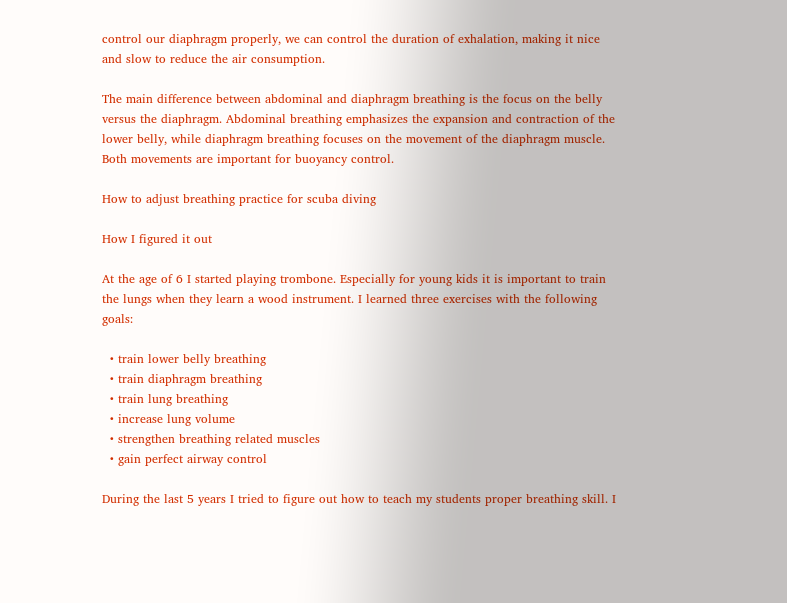control our diaphragm properly, we can control the duration of exhalation, making it nice and slow to reduce the air consumption.

The main difference between abdominal and diaphragm breathing is the focus on the belly versus the diaphragm. Abdominal breathing emphasizes the expansion and contraction of the lower belly, while diaphragm breathing focuses on the movement of the diaphragm muscle. Both movements are important for buoyancy control.

How to adjust breathing practice for scuba diving

How I figured it out

At the age of 6 I started playing trombone. Especially for young kids it is important to train the lungs when they learn a wood instrument. I learned three exercises with the following goals:

  • train lower belly breathing
  • train diaphragm breathing
  • train lung breathing
  • increase lung volume
  • strengthen breathing related muscles
  • gain perfect airway control

During the last 5 years I tried to figure out how to teach my students proper breathing skill. I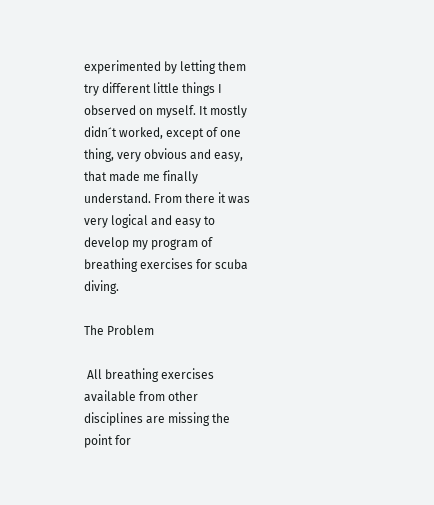experimented by letting them try different little things I observed on myself. It mostly didn´t worked, except of one thing, very obvious and easy, that made me finally understand. From there it was very logical and easy to develop my program of breathing exercises for scuba diving.

The Problem

 All breathing exercises available from other disciplines are missing the point for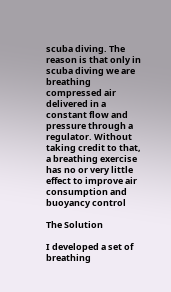scuba diving. The reason is that only in scuba diving we are breathing compressed air delivered in a constant flow and pressure through a regulator. Without taking credit to that, a breathing exercise has no or very little effect to improve air consumption and buoyancy control

The Solution

I developed a set of breathing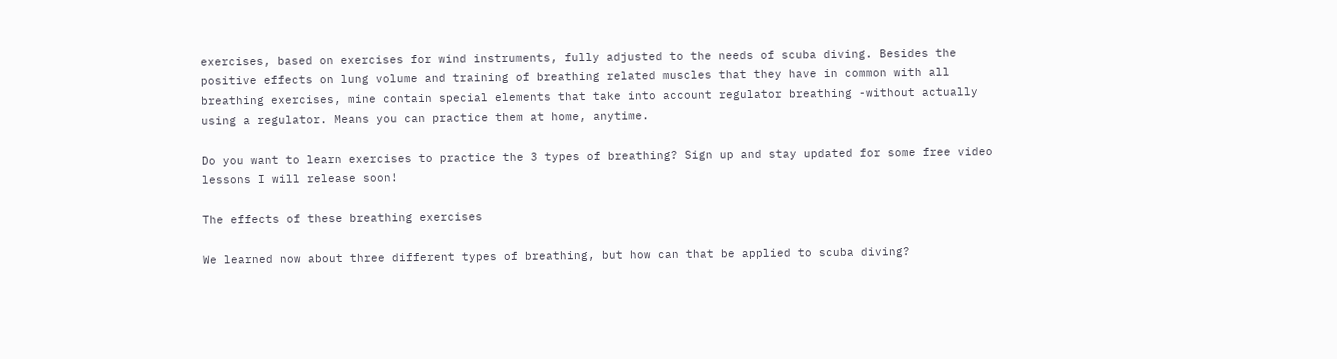exercises, based on exercises for wind instruments, fully adjusted to the needs of scuba diving. Besides the positive effects on lung volume and training of breathing related muscles that they have in common with all breathing exercises, mine contain special elements that take into account regulator breathing -without actually using a regulator. Means you can practice them at home, anytime.

Do you want to learn exercises to practice the 3 types of breathing? Sign up and stay updated for some free video lessons I will release soon!

The effects of these breathing exercises

We learned now about three different types of breathing, but how can that be applied to scuba diving?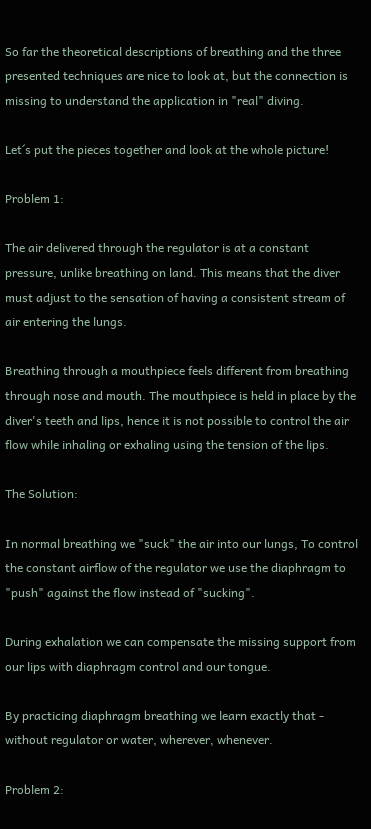So far the theoretical descriptions of breathing and the three presented techniques are nice to look at, but the connection is missing to understand the application in "real" diving.

Let´s put the pieces together and look at the whole picture!

Problem 1:

The air delivered through the regulator is at a constant pressure, unlike breathing on land. This means that the diver must adjust to the sensation of having a consistent stream of air entering the lungs.

Breathing through a mouthpiece feels different from breathing through nose and mouth. The mouthpiece is held in place by the diver's teeth and lips, hence it is not possible to control the air flow while inhaling or exhaling using the tension of the lips.

The Solution:

In normal breathing we "suck" the air into our lungs, To control the constant airflow of the regulator we use the diaphragm to "push" against the flow instead of "sucking".

During exhalation we can compensate the missing support from our lips with diaphragm control and our tongue.

By practicing diaphragm breathing we learn exactly that - without regulator or water, wherever, whenever.

Problem 2: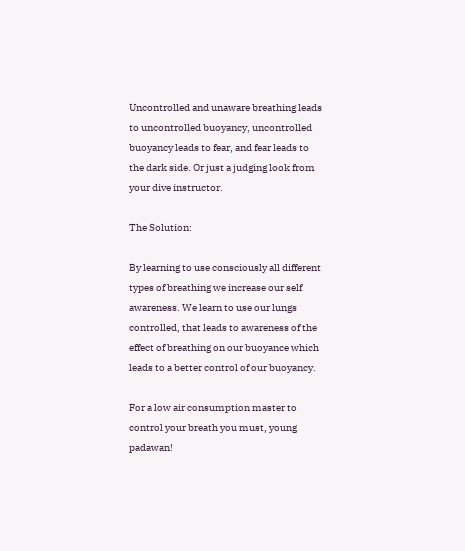Uncontrolled and unaware breathing leads to uncontrolled buoyancy, uncontrolled buoyancy leads to fear, and fear leads to the dark side. Or just a judging look from your dive instructor.

The Solution:

By learning to use consciously all different types of breathing we increase our self awareness. We learn to use our lungs controlled, that leads to awareness of the effect of breathing on our buoyance which leads to a better control of our buoyancy.

For a low air consumption master to control your breath you must, young padawan!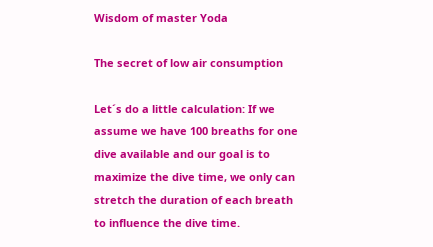Wisdom of master Yoda

The secret of low air consumption

Let´s do a little calculation: If we assume we have 100 breaths for one dive available and our goal is to maximize the dive time, we only can stretch the duration of each breath to influence the dive time.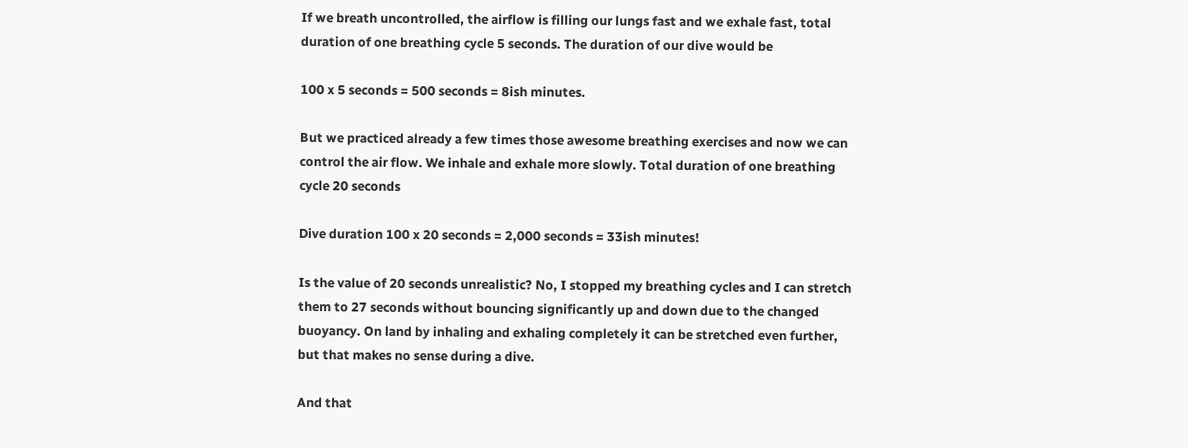If we breath uncontrolled, the airflow is filling our lungs fast and we exhale fast, total duration of one breathing cycle 5 seconds. The duration of our dive would be

100 x 5 seconds = 500 seconds = 8ish minutes.

But we practiced already a few times those awesome breathing exercises and now we can control the air flow. We inhale and exhale more slowly. Total duration of one breathing cycle 20 seconds

Dive duration 100 x 20 seconds = 2,000 seconds = 33ish minutes!

Is the value of 20 seconds unrealistic? No, I stopped my breathing cycles and I can stretch them to 27 seconds without bouncing significantly up and down due to the changed buoyancy. On land by inhaling and exhaling completely it can be stretched even further, but that makes no sense during a dive.

And that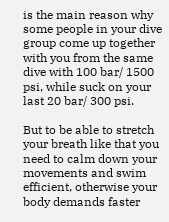is the main reason why some people in your dive group come up together with you from the same dive with 100 bar/ 1500 psi, while suck on your last 20 bar/ 300 psi.

But to be able to stretch your breath like that you need to calm down your movements and swim efficient, otherwise your body demands faster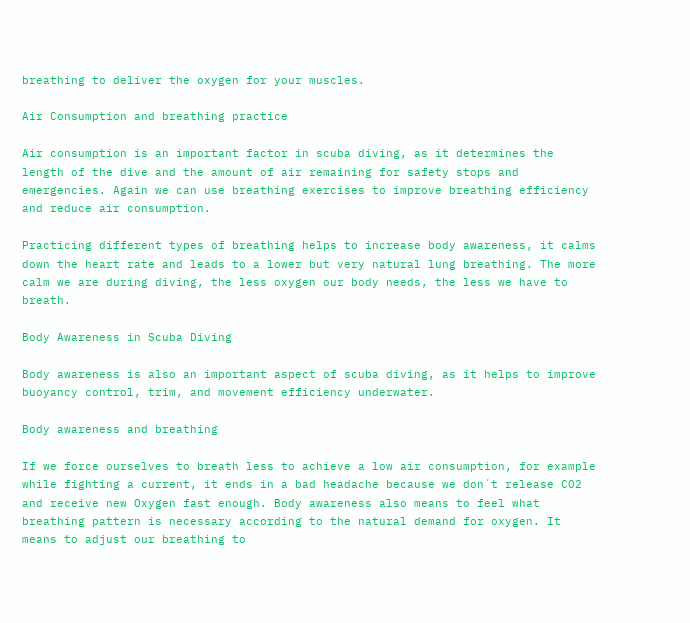breathing to deliver the oxygen for your muscles.

Air Consumption and breathing practice

Air consumption is an important factor in scuba diving, as it determines the length of the dive and the amount of air remaining for safety stops and emergencies. Again we can use breathing exercises to improve breathing efficiency and reduce air consumption.

Practicing different types of breathing helps to increase body awareness, it calms down the heart rate and leads to a lower but very natural lung breathing. The more calm we are during diving, the less oxygen our body needs, the less we have to breath.

Body Awareness in Scuba Diving

Body awareness is also an important aspect of scuba diving, as it helps to improve buoyancy control, trim, and movement efficiency underwater.

Body awareness and breathing

If we force ourselves to breath less to achieve a low air consumption, for example while fighting a current, it ends in a bad headache because we don´t release CO2 and receive new Oxygen fast enough. Body awareness also means to feel what breathing pattern is necessary according to the natural demand for oxygen. It means to adjust our breathing to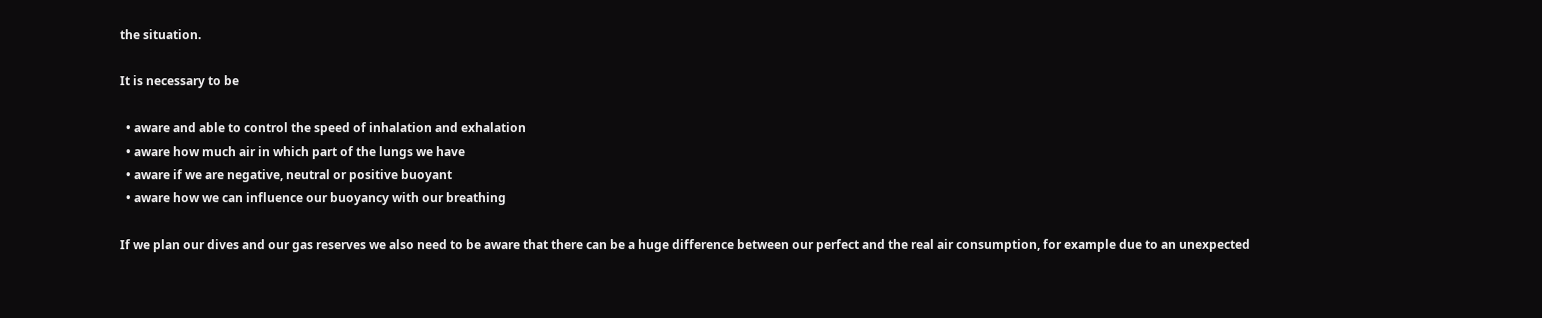the situation.

It is necessary to be

  • aware and able to control the speed of inhalation and exhalation
  • aware how much air in which part of the lungs we have
  • aware if we are negative, neutral or positive buoyant
  • aware how we can influence our buoyancy with our breathing

If we plan our dives and our gas reserves we also need to be aware that there can be a huge difference between our perfect and the real air consumption, for example due to an unexpected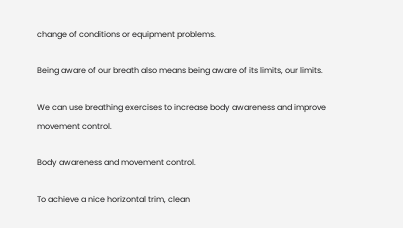change of conditions or equipment problems.

Being aware of our breath also means being aware of its limits, our limits.

We can use breathing exercises to increase body awareness and improve movement control.

Body awareness and movement control.

To achieve a nice horizontal trim, clean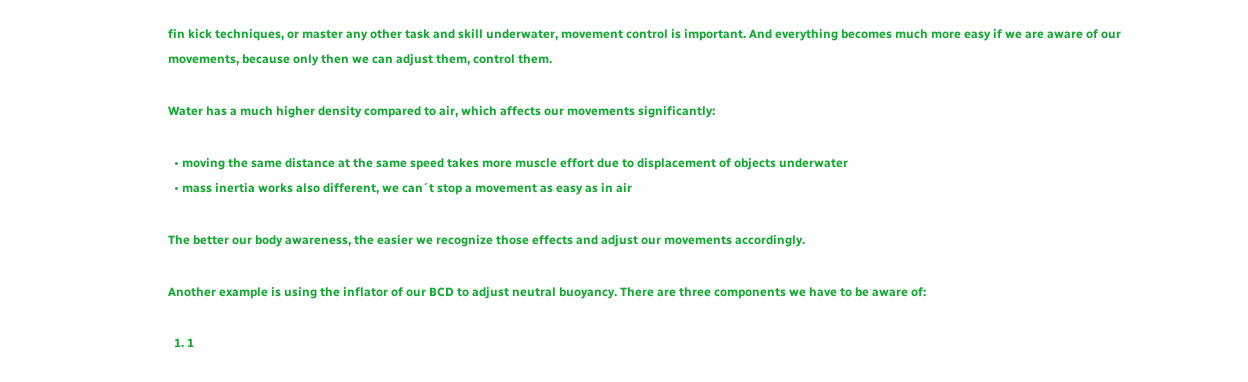fin kick techniques, or master any other task and skill underwater, movement control is important. And everything becomes much more easy if we are aware of our movements, because only then we can adjust them, control them.

Water has a much higher density compared to air, which affects our movements significantly:

  • moving the same distance at the same speed takes more muscle effort due to displacement of objects underwater
  • mass inertia works also different, we can´t stop a movement as easy as in air

The better our body awareness, the easier we recognize those effects and adjust our movements accordingly.

Another example is using the inflator of our BCD to adjust neutral buoyancy. There are three components we have to be aware of:

  1. 1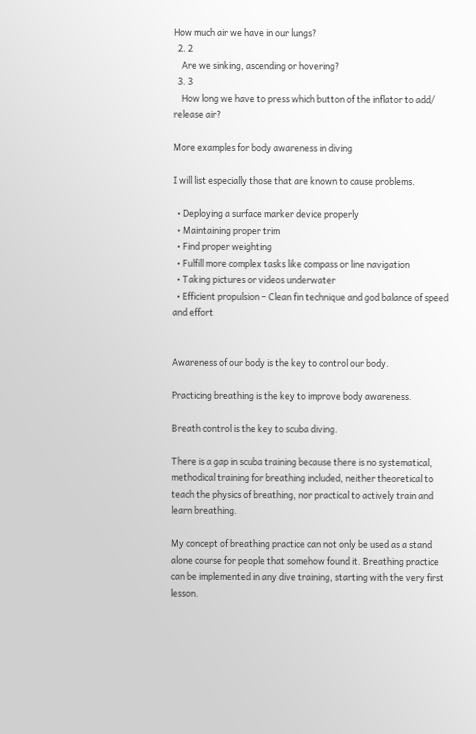How much air we have in our lungs?
  2. 2
    Are we sinking, ascending or hovering?
  3. 3
    How long we have to press which button of the inflator to add/ release air?

More examples for body awareness in diving

I will list especially those that are known to cause problems.

  • Deploying a surface marker device properly
  • Maintaining proper trim
  • Find proper weighting
  • Fulfill more complex tasks like compass or line navigation
  • Taking pictures or videos underwater
  • Efficient propulsion – Clean fin technique and god balance of speed and effort


Awareness of our body is the key to control our body.

Practicing breathing is the key to improve body awareness.

Breath control is the key to scuba diving.

There is a gap in scuba training because there is no systematical, methodical training for breathing included, neither theoretical to teach the physics of breathing, nor practical to actively train and learn breathing.

My concept of breathing practice can not only be used as a stand alone course for people that somehow found it. Breathing practice can be implemented in any dive training, starting with the very first lesson.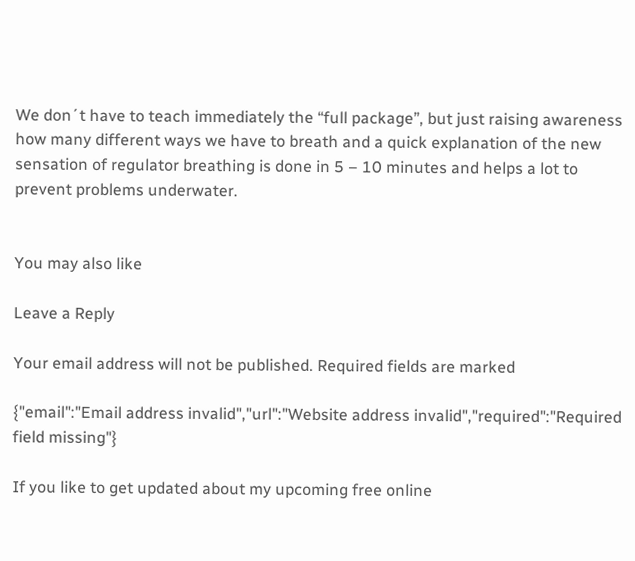We don´t have to teach immediately the “full package”, but just raising awareness how many different ways we have to breath and a quick explanation of the new sensation of regulator breathing is done in 5 – 10 minutes and helps a lot to prevent problems underwater.


You may also like

Leave a Reply

Your email address will not be published. Required fields are marked

{"email":"Email address invalid","url":"Website address invalid","required":"Required field missing"}

If you like to get updated about my upcoming free online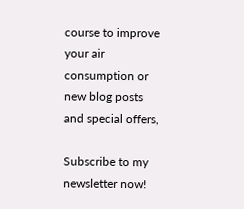course to improve your air consumption or new blog posts and special offers,

Subscribe to my newsletter now!